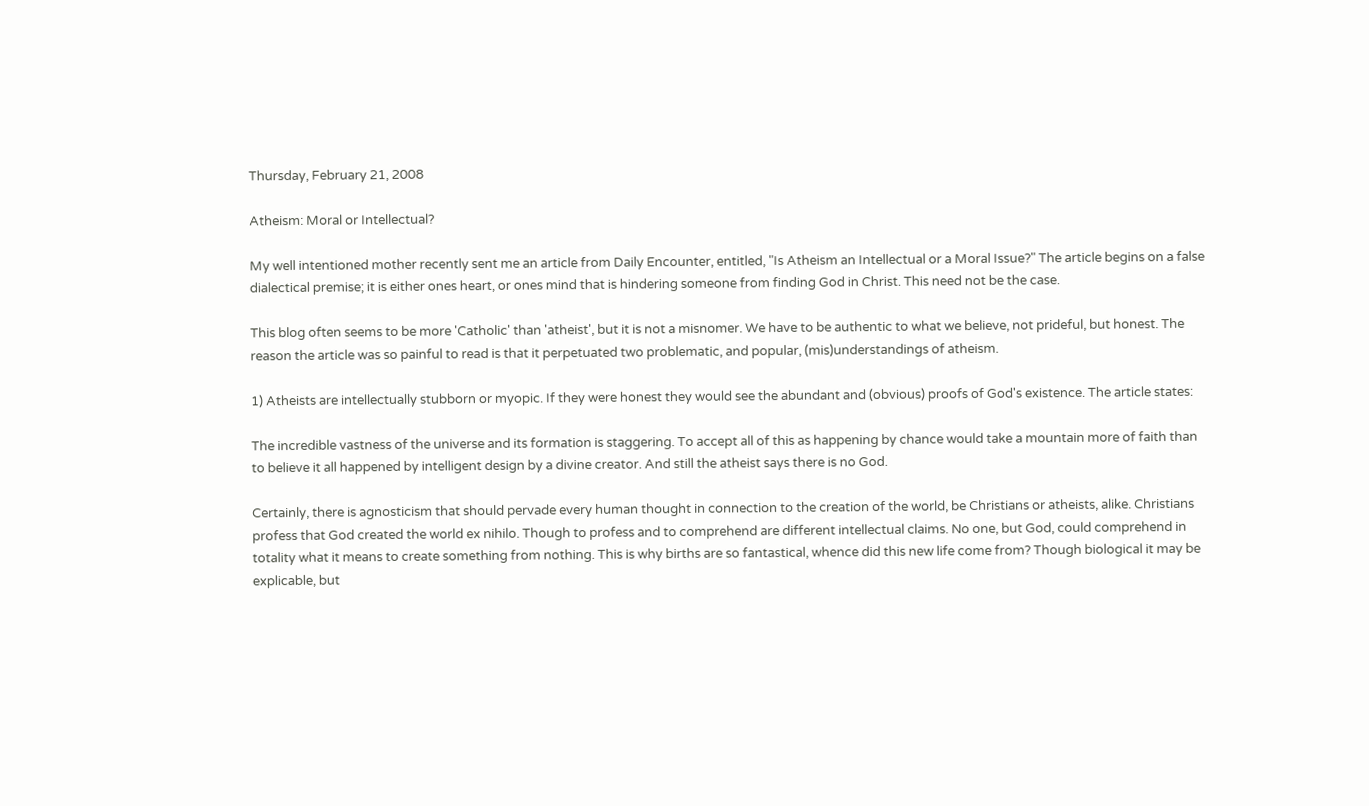Thursday, February 21, 2008

Atheism: Moral or Intellectual?

My well intentioned mother recently sent me an article from Daily Encounter, entitled, "Is Atheism an Intellectual or a Moral Issue?" The article begins on a false dialectical premise; it is either ones heart, or ones mind that is hindering someone from finding God in Christ. This need not be the case.

This blog often seems to be more 'Catholic' than 'atheist', but it is not a misnomer. We have to be authentic to what we believe, not prideful, but honest. The reason the article was so painful to read is that it perpetuated two problematic, and popular, (mis)understandings of atheism.

1) Atheists are intellectually stubborn or myopic. If they were honest they would see the abundant and (obvious) proofs of God's existence. The article states:

The incredible vastness of the universe and its formation is staggering. To accept all of this as happening by chance would take a mountain more of faith than to believe it all happened by intelligent design by a divine creator. And still the atheist says there is no God.

Certainly, there is agnosticism that should pervade every human thought in connection to the creation of the world, be Christians or atheists, alike. Christians profess that God created the world ex nihilo. Though to profess and to comprehend are different intellectual claims. No one, but God, could comprehend in totality what it means to create something from nothing. This is why births are so fantastical, whence did this new life come from? Though biological it may be explicable, but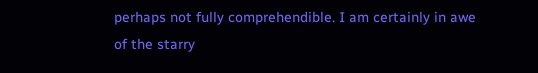perhaps not fully comprehendible. I am certainly in awe of the starry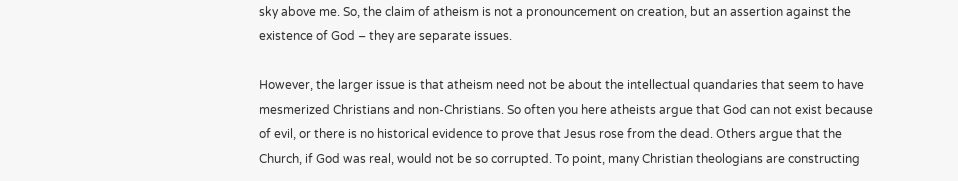sky above me. So, the claim of atheism is not a pronouncement on creation, but an assertion against the existence of God – they are separate issues.

However, the larger issue is that atheism need not be about the intellectual quandaries that seem to have mesmerized Christians and non-Christians. So often you here atheists argue that God can not exist because of evil, or there is no historical evidence to prove that Jesus rose from the dead. Others argue that the Church, if God was real, would not be so corrupted. To point, many Christian theologians are constructing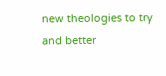new theologies to try and better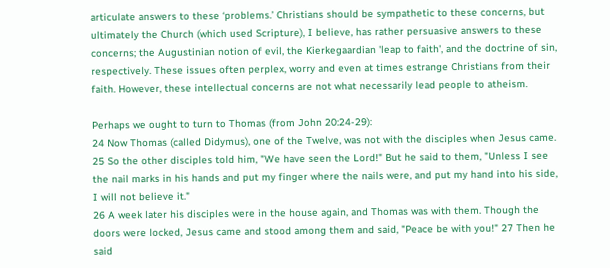articulate answers to these ‘problems.’ Christians should be sympathetic to these concerns, but ultimately the Church (which used Scripture), I believe, has rather persuasive answers to these concerns; the Augustinian notion of evil, the Kierkegaardian 'leap to faith', and the doctrine of sin, respectively. These issues often perplex, worry and even at times estrange Christians from their faith. However, these intellectual concerns are not what necessarily lead people to atheism.

Perhaps we ought to turn to Thomas (from John 20:24-29):
24 Now Thomas (called Didymus), one of the Twelve, was not with the disciples when Jesus came. 25 So the other disciples told him, "We have seen the Lord!" But he said to them, "Unless I see the nail marks in his hands and put my finger where the nails were, and put my hand into his side, I will not believe it."
26 A week later his disciples were in the house again, and Thomas was with them. Though the doors were locked, Jesus came and stood among them and said, "Peace be with you!" 27 Then he said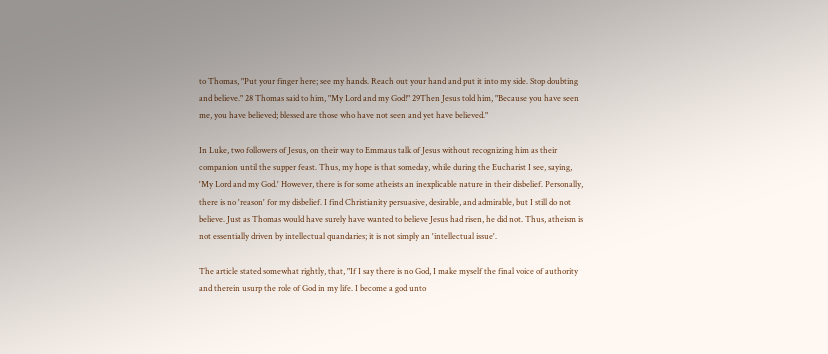to Thomas, "Put your finger here; see my hands. Reach out your hand and put it into my side. Stop doubting and believe." 28 Thomas said to him, "My Lord and my God!" 29Then Jesus told him, "Because you have seen me, you have believed; blessed are those who have not seen and yet have believed."

In Luke, two followers of Jesus, on their way to Emmaus talk of Jesus without recognizing him as their companion until the supper feast. Thus, my hope is that someday, while during the Eucharist I see, saying, 'My Lord and my God.' However, there is for some atheists an inexplicable nature in their disbelief. Personally, there is no 'reason' for my disbelief. I find Christianity persuasive, desirable, and admirable, but I still do not believe. Just as Thomas would have surely have wanted to believe Jesus had risen, he did not. Thus, atheism is not essentially driven by intellectual quandaries; it is not simply an 'intellectual issue'.

The article stated somewhat rightly, that, "If I say there is no God, I make myself the final voice of authority and therein usurp the role of God in my life. I become a god unto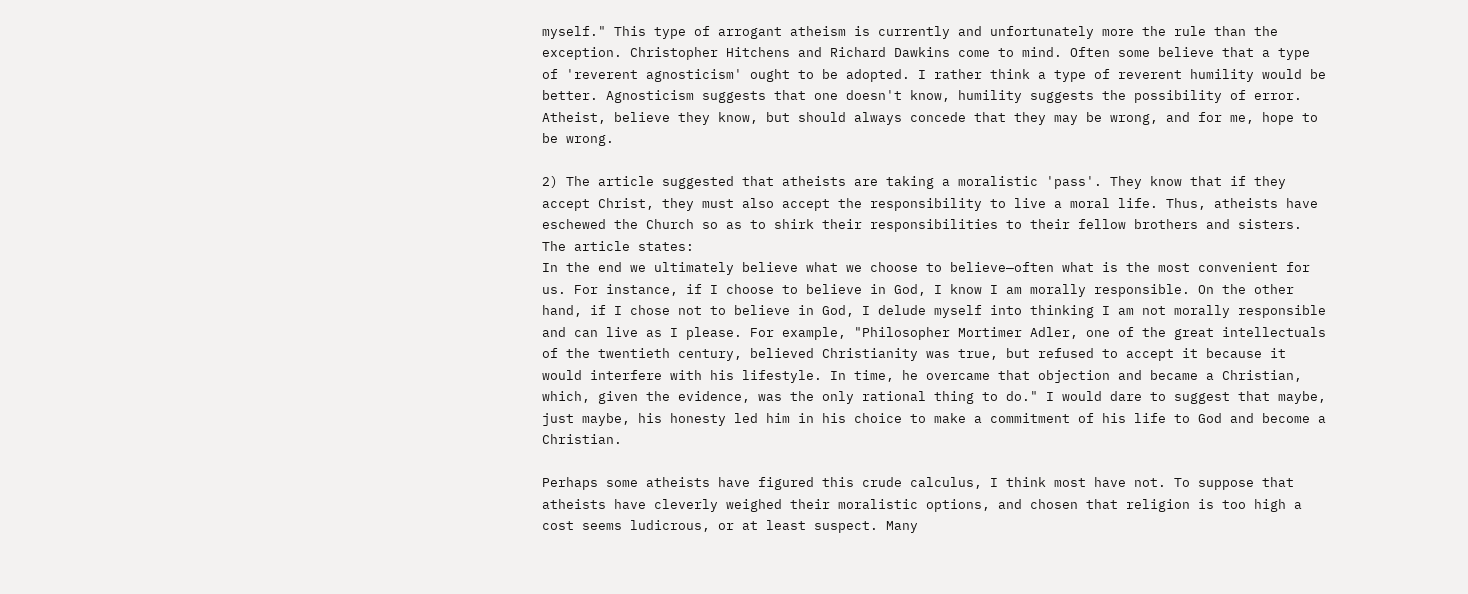myself." This type of arrogant atheism is currently and unfortunately more the rule than the exception. Christopher Hitchens and Richard Dawkins come to mind. Often some believe that a type of 'reverent agnosticism' ought to be adopted. I rather think a type of reverent humility would be better. Agnosticism suggests that one doesn't know, humility suggests the possibility of error. Atheist, believe they know, but should always concede that they may be wrong, and for me, hope to be wrong.

2) The article suggested that atheists are taking a moralistic 'pass'. They know that if they accept Christ, they must also accept the responsibility to live a moral life. Thus, atheists have eschewed the Church so as to shirk their responsibilities to their fellow brothers and sisters. The article states:
In the end we ultimately believe what we choose to believe—often what is the most convenient for us. For instance, if I choose to believe in God, I know I am morally responsible. On the other hand, if I chose not to believe in God, I delude myself into thinking I am not morally responsible and can live as I please. For example, "Philosopher Mortimer Adler, one of the great intellectuals of the twentieth century, believed Christianity was true, but refused to accept it because it would interfere with his lifestyle. In time, he overcame that objection and became a Christian, which, given the evidence, was the only rational thing to do." I would dare to suggest that maybe, just maybe, his honesty led him in his choice to make a commitment of his life to God and become a Christian.

Perhaps some atheists have figured this crude calculus, I think most have not. To suppose that atheists have cleverly weighed their moralistic options, and chosen that religion is too high a cost seems ludicrous, or at least suspect. Many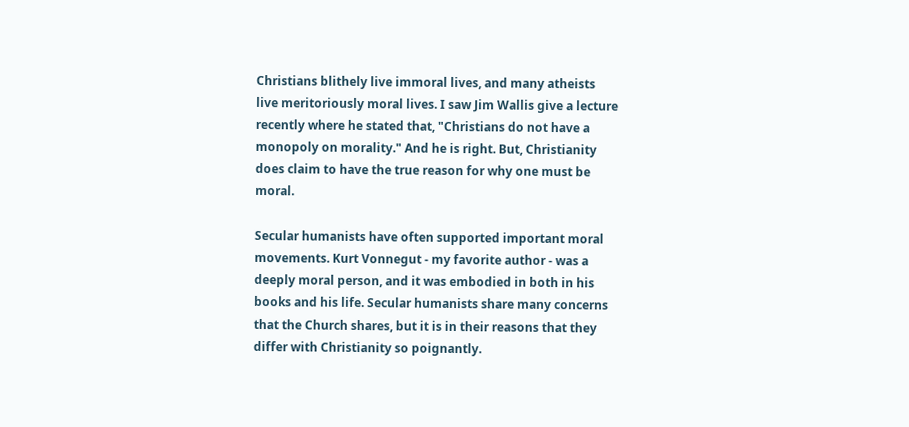Christians blithely live immoral lives, and many atheists live meritoriously moral lives. I saw Jim Wallis give a lecture recently where he stated that, "Christians do not have a monopoly on morality." And he is right. But, Christianity does claim to have the true reason for why one must be moral.

Secular humanists have often supported important moral movements. Kurt Vonnegut - my favorite author - was a deeply moral person, and it was embodied in both in his books and his life. Secular humanists share many concerns that the Church shares, but it is in their reasons that they differ with Christianity so poignantly.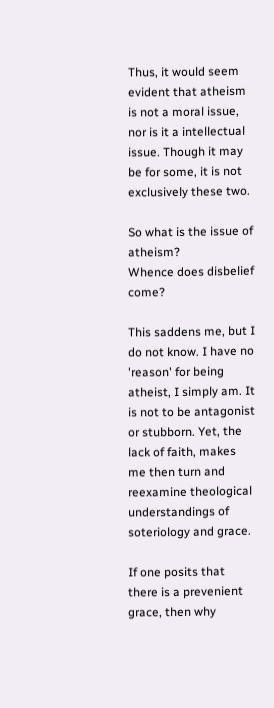Thus, it would seem evident that atheism is not a moral issue, nor is it a intellectual issue. Though it may be for some, it is not exclusively these two.

So what is the issue of atheism?
Whence does disbelief come?

This saddens me, but I do not know. I have no 'reason' for being atheist, I simply am. It is not to be antagonist or stubborn. Yet, the lack of faith, makes me then turn and reexamine theological understandings of soteriology and grace.

If one posits that there is a prevenient grace, then why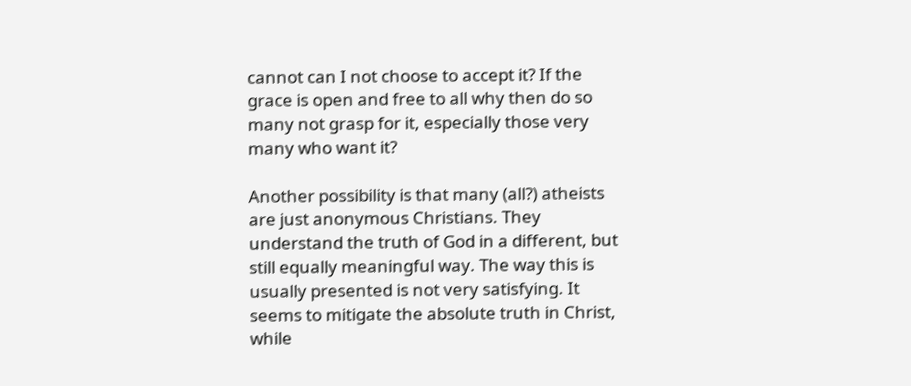cannot can I not choose to accept it? If the grace is open and free to all why then do so many not grasp for it, especially those very many who want it?

Another possibility is that many (all?) atheists are just anonymous Christians. They understand the truth of God in a different, but still equally meaningful way. The way this is usually presented is not very satisfying. It seems to mitigate the absolute truth in Christ, while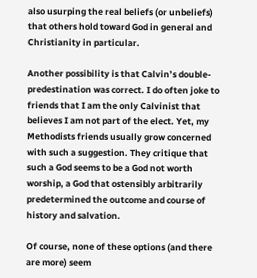also usurping the real beliefs (or unbeliefs) that others hold toward God in general and Christianity in particular.

Another possibility is that Calvin’s double-predestination was correct. I do often joke to friends that I am the only Calvinist that believes I am not part of the elect. Yet, my Methodists friends usually grow concerned with such a suggestion. They critique that such a God seems to be a God not worth worship, a God that ostensibly arbitrarily predetermined the outcome and course of history and salvation.

Of course, none of these options (and there are more) seem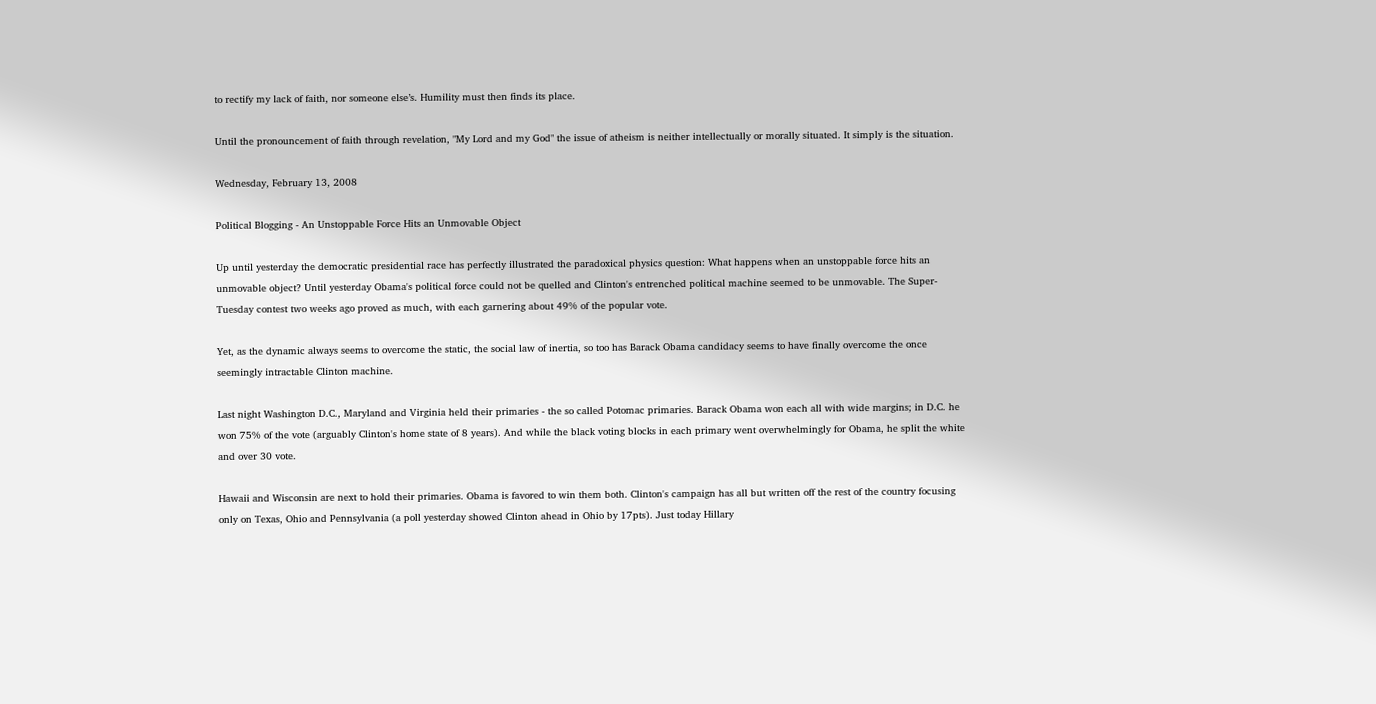to rectify my lack of faith, nor someone else’s. Humility must then finds its place.

Until the pronouncement of faith through revelation, "My Lord and my God" the issue of atheism is neither intellectually or morally situated. It simply is the situation.

Wednesday, February 13, 2008

Political Blogging - An Unstoppable Force Hits an Unmovable Object

Up until yesterday the democratic presidential race has perfectly illustrated the paradoxical physics question: What happens when an unstoppable force hits an unmovable object? Until yesterday Obama's political force could not be quelled and Clinton's entrenched political machine seemed to be unmovable. The Super-Tuesday contest two weeks ago proved as much, with each garnering about 49% of the popular vote.

Yet, as the dynamic always seems to overcome the static, the social law of inertia, so too has Barack Obama candidacy seems to have finally overcome the once seemingly intractable Clinton machine.

Last night Washington D.C., Maryland and Virginia held their primaries - the so called Potomac primaries. Barack Obama won each all with wide margins; in D.C. he won 75% of the vote (arguably Clinton's home state of 8 years). And while the black voting blocks in each primary went overwhelmingly for Obama, he split the white and over 30 vote.

Hawaii and Wisconsin are next to hold their primaries. Obama is favored to win them both. Clinton's campaign has all but written off the rest of the country focusing only on Texas, Ohio and Pennsylvania (a poll yesterday showed Clinton ahead in Ohio by 17pts). Just today Hillary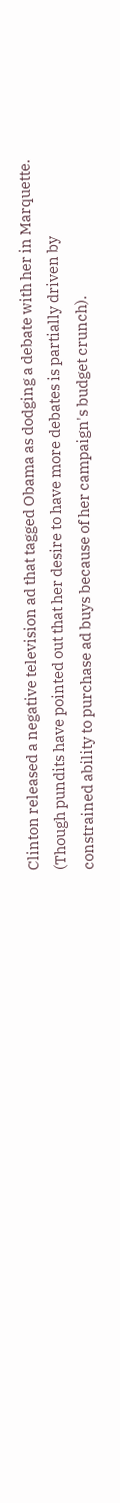Clinton released a negative television ad that tagged Obama as dodging a debate with her in Marquette. (Though pundits have pointed out that her desire to have more debates is partially driven by constrained ability to purchase ad buys because of her campaign's budget crunch).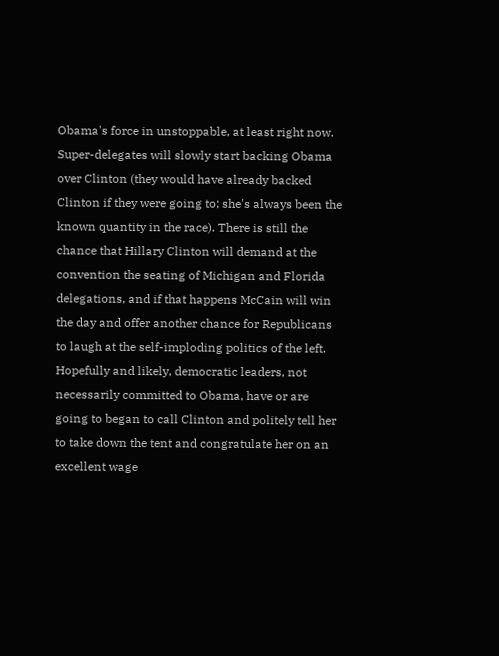Obama's force in unstoppable, at least right now. Super-delegates will slowly start backing Obama over Clinton (they would have already backed Clinton if they were going to; she's always been the known quantity in the race). There is still the chance that Hillary Clinton will demand at the convention the seating of Michigan and Florida delegations, and if that happens McCain will win the day and offer another chance for Republicans to laugh at the self-imploding politics of the left. Hopefully and likely, democratic leaders, not necessarily committed to Obama, have or are going to began to call Clinton and politely tell her to take down the tent and congratulate her on an excellent wage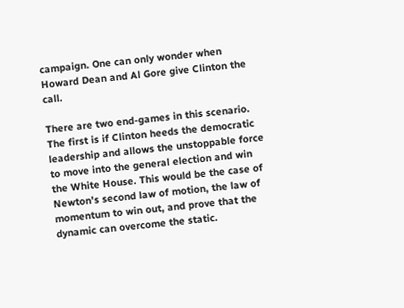campaign. One can only wonder when Howard Dean and Al Gore give Clinton the call.

There are two end-games in this scenario.
The first is if Clinton heeds the democratic leadership and allows the unstoppable force to move into the general election and win the White House. This would be the case of Newton's second law of motion, the law of momentum to win out, and prove that the dynamic can overcome the static.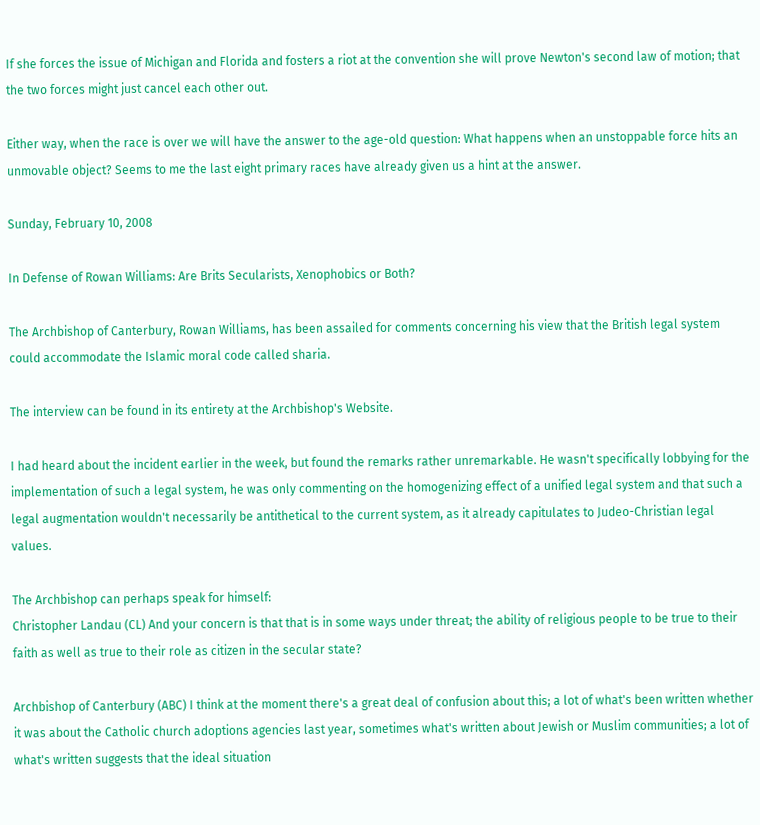If she forces the issue of Michigan and Florida and fosters a riot at the convention she will prove Newton's second law of motion; that the two forces might just cancel each other out.

Either way, when the race is over we will have the answer to the age-old question: What happens when an unstoppable force hits an unmovable object? Seems to me the last eight primary races have already given us a hint at the answer.

Sunday, February 10, 2008

In Defense of Rowan Williams: Are Brits Secularists, Xenophobics or Both?

The Archbishop of Canterbury, Rowan Williams, has been assailed for comments concerning his view that the British legal system could accommodate the Islamic moral code called sharia.

The interview can be found in its entirety at the Archbishop's Website.

I had heard about the incident earlier in the week, but found the remarks rather unremarkable. He wasn't specifically lobbying for the implementation of such a legal system, he was only commenting on the homogenizing effect of a unified legal system and that such a legal augmentation wouldn't necessarily be antithetical to the current system, as it already capitulates to Judeo-Christian legal values.

The Archbishop can perhaps speak for himself:
Christopher Landau (CL) And your concern is that that is in some ways under threat; the ability of religious people to be true to their faith as well as true to their role as citizen in the secular state?

Archbishop of Canterbury (ABC) I think at the moment there's a great deal of confusion about this; a lot of what's been written whether it was about the Catholic church adoptions agencies last year, sometimes what's written about Jewish or Muslim communities; a lot of what's written suggests that the ideal situation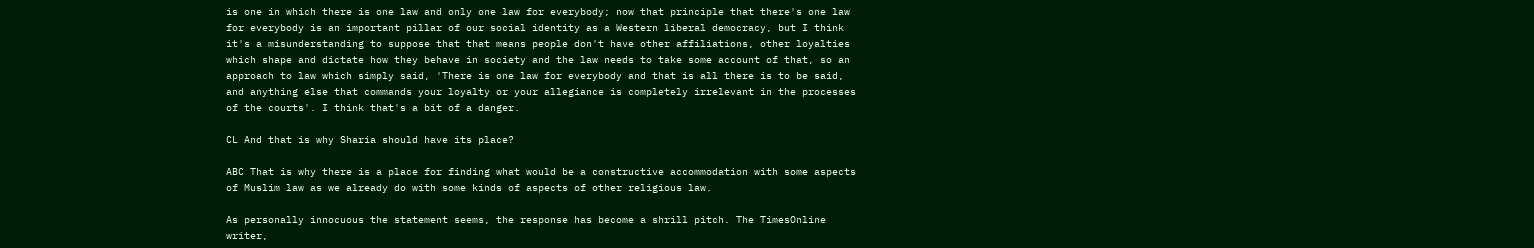is one in which there is one law and only one law for everybody; now that principle that there's one law for everybody is an important pillar of our social identity as a Western liberal democracy, but I think it's a misunderstanding to suppose that that means people don't have other affiliations, other loyalties which shape and dictate how they behave in society and the law needs to take some account of that, so an approach to law which simply said, 'There is one law for everybody and that is all there is to be said, and anything else that commands your loyalty or your allegiance is completely irrelevant in the processes of the courts'. I think that's a bit of a danger.

CL And that is why Sharia should have its place?

ABC That is why there is a place for finding what would be a constructive accommodation with some aspects of Muslim law as we already do with some kinds of aspects of other religious law.

As personally innocuous the statement seems, the response has become a shrill pitch. The TimesOnline writer,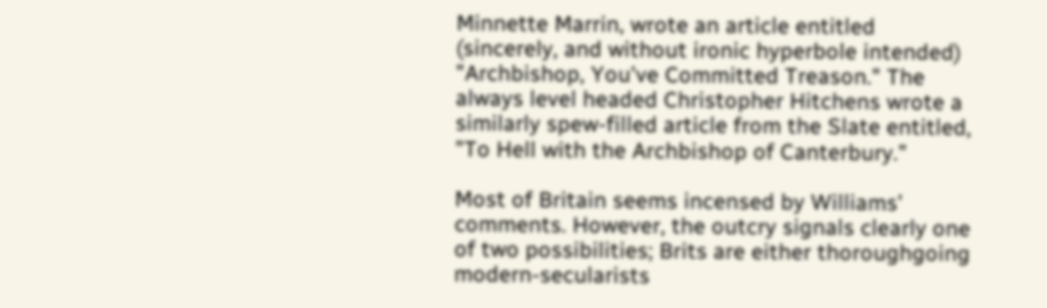Minnette Marrin, wrote an article entitled (sincerely, and without ironic hyperbole intended) "Archbishop, You've Committed Treason." The always level headed Christopher Hitchens wrote a similarly spew-filled article from the Slate entitled, "To Hell with the Archbishop of Canterbury."

Most of Britain seems incensed by Williams' comments. However, the outcry signals clearly one of two possibilities; Brits are either thoroughgoing modern-secularists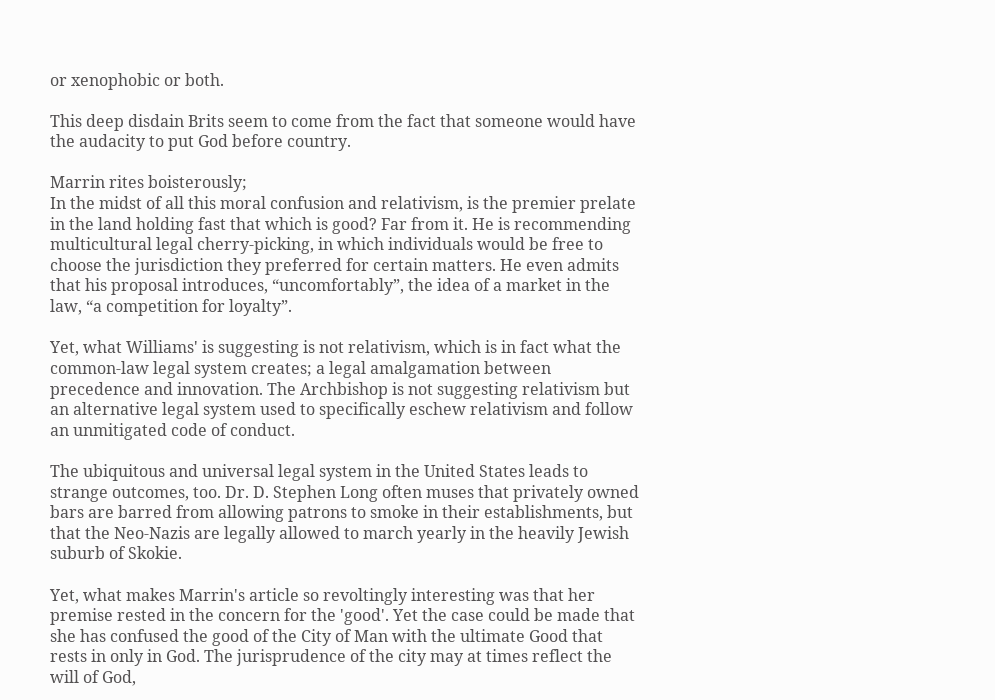or xenophobic or both.

This deep disdain Brits seem to come from the fact that someone would have the audacity to put God before country.

Marrin rites boisterously;
In the midst of all this moral confusion and relativism, is the premier prelate in the land holding fast that which is good? Far from it. He is recommending multicultural legal cherry-picking, in which individuals would be free to choose the jurisdiction they preferred for certain matters. He even admits that his proposal introduces, “uncomfortably”, the idea of a market in the law, “a competition for loyalty”.

Yet, what Williams' is suggesting is not relativism, which is in fact what the common-law legal system creates; a legal amalgamation between precedence and innovation. The Archbishop is not suggesting relativism but an alternative legal system used to specifically eschew relativism and follow an unmitigated code of conduct.

The ubiquitous and universal legal system in the United States leads to strange outcomes, too. Dr. D. Stephen Long often muses that privately owned bars are barred from allowing patrons to smoke in their establishments, but that the Neo-Nazis are legally allowed to march yearly in the heavily Jewish suburb of Skokie.

Yet, what makes Marrin's article so revoltingly interesting was that her premise rested in the concern for the 'good'. Yet the case could be made that she has confused the good of the City of Man with the ultimate Good that rests in only in God. The jurisprudence of the city may at times reflect the will of God,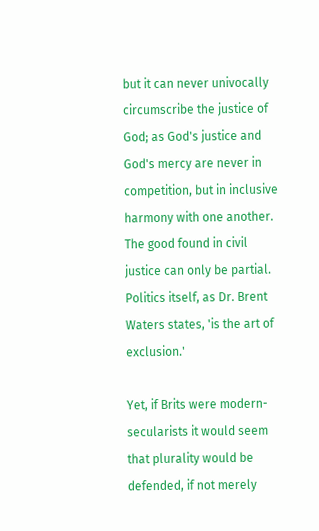but it can never univocally circumscribe the justice of God; as God's justice and God's mercy are never in competition, but in inclusive harmony with one another. The good found in civil justice can only be partial. Politics itself, as Dr. Brent Waters states, 'is the art of exclusion.'

Yet, if Brits were modern-secularists it would seem that plurality would be defended, if not merely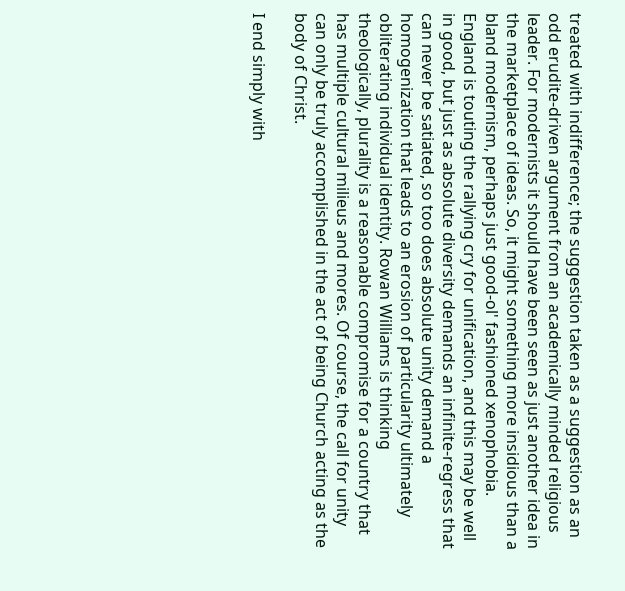treated with indifference; the suggestion taken as a suggestion as an odd erudite-driven argument from an academically minded religious leader. For modernists it should have been seen as just another idea in the marketplace of ideas. So, it might something more insidious than a bland modernism, perhaps just good-ol' fashioned xenophobia. England is touting the rallying cry for unification, and this may be well in good, but just as absolute diversity demands an infinite-regress that can never be satiated, so too does absolute unity demand a homogenization that leads to an erosion of particularity ultimately obliterating individual identity. Rowan Williams is thinking theologically, plurality is a reasonable compromise for a country that has multiple cultural milieus and mores. Of course, the call for unity can only be truly accomplished in the act of being Church acting as the body of Christ.

I end simply with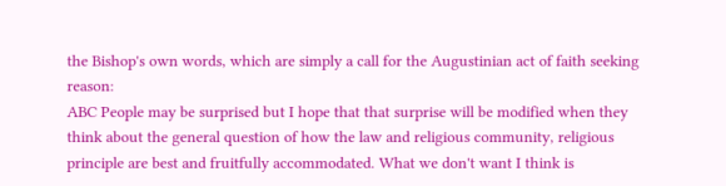the Bishop's own words, which are simply a call for the Augustinian act of faith seeking reason:
ABC People may be surprised but I hope that that surprise will be modified when they think about the general question of how the law and religious community, religious principle are best and fruitfully accommodated. What we don't want I think is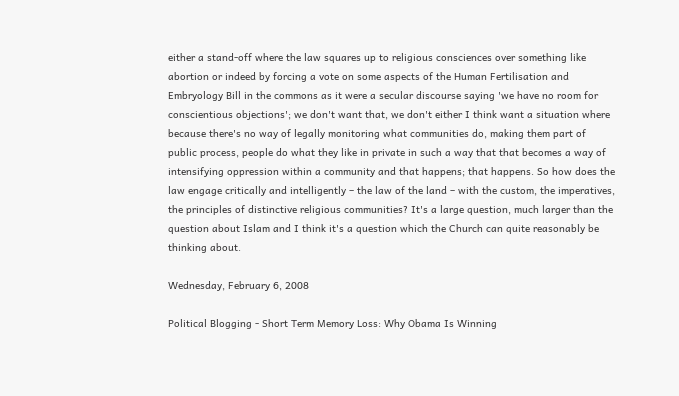either a stand-off where the law squares up to religious consciences over something like abortion or indeed by forcing a vote on some aspects of the Human Fertilisation and Embryology Bill in the commons as it were a secular discourse saying 'we have no room for conscientious objections'; we don't want that, we don't either I think want a situation where because there's no way of legally monitoring what communities do, making them part of public process, people do what they like in private in such a way that that becomes a way of intensifying oppression within a community and that happens; that happens. So how does the law engage critically and intelligently – the law of the land – with the custom, the imperatives, the principles of distinctive religious communities? It's a large question, much larger than the question about Islam and I think it's a question which the Church can quite reasonably be thinking about.

Wednesday, February 6, 2008

Political Blogging - Short Term Memory Loss: Why Obama Is Winning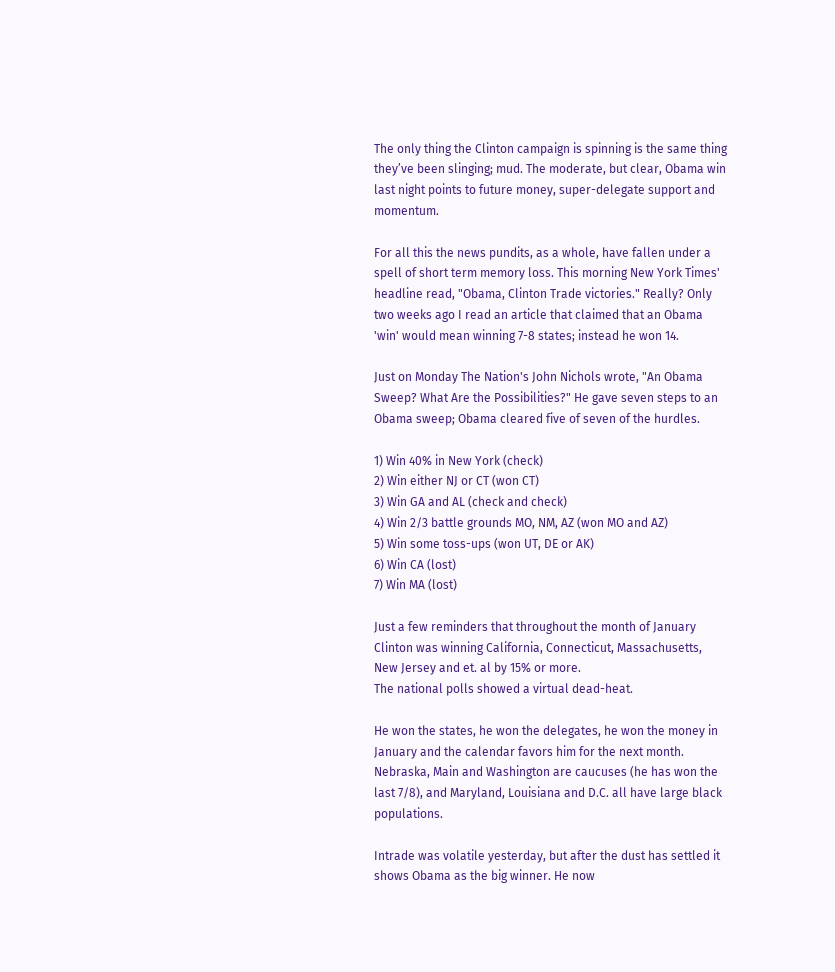The only thing the Clinton campaign is spinning is the same thing they’ve been slinging; mud. The moderate, but clear, Obama win last night points to future money, super-delegate support and momentum.

For all this the news pundits, as a whole, have fallen under a spell of short term memory loss. This morning New York Times' headline read, "Obama, Clinton Trade victories." Really? Only two weeks ago I read an article that claimed that an Obama 'win' would mean winning 7-8 states; instead he won 14.

Just on Monday The Nation's John Nichols wrote, "An Obama Sweep? What Are the Possibilities?" He gave seven steps to an Obama sweep; Obama cleared five of seven of the hurdles.

1) Win 40% in New York (check)
2) Win either NJ or CT (won CT)
3) Win GA and AL (check and check)
4) Win 2/3 battle grounds MO, NM, AZ (won MO and AZ)
5) Win some toss-ups (won UT, DE or AK)
6) Win CA (lost)
7) Win MA (lost)

Just a few reminders that throughout the month of January Clinton was winning California, Connecticut, Massachusetts, New Jersey and et. al by 15% or more.
The national polls showed a virtual dead-heat.

He won the states, he won the delegates, he won the money in January and the calendar favors him for the next month. Nebraska, Main and Washington are caucuses (he has won the last 7/8), and Maryland, Louisiana and D.C. all have large black populations.

Intrade was volatile yesterday, but after the dust has settled it shows Obama as the big winner. He now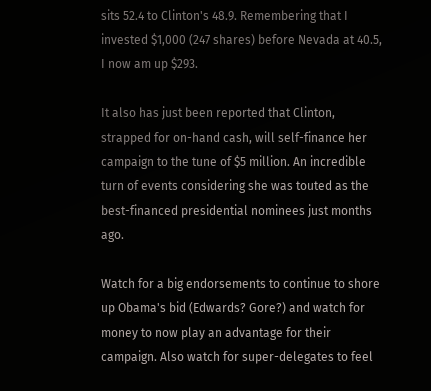sits 52.4 to Clinton's 48.9. Remembering that I invested $1,000 (247 shares) before Nevada at 40.5, I now am up $293.

It also has just been reported that Clinton, strapped for on-hand cash, will self-finance her campaign to the tune of $5 million. An incredible turn of events considering she was touted as the best-financed presidential nominees just months ago.

Watch for a big endorsements to continue to shore up Obama's bid (Edwards? Gore?) and watch for money to now play an advantage for their campaign. Also watch for super-delegates to feel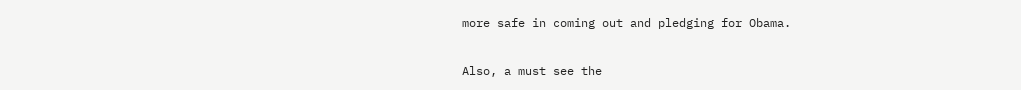more safe in coming out and pledging for Obama.

Also, a must see the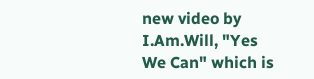new video by I.Am.Will, "Yes We Can" which is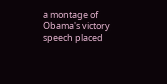a montage of Obama's victory speech placed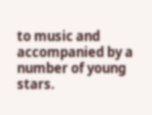to music and accompanied by a number of young stars.